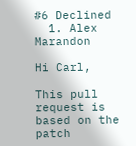#6 Declined
  1. Alex Marandon

Hi Carl,

This pull request is based on the patch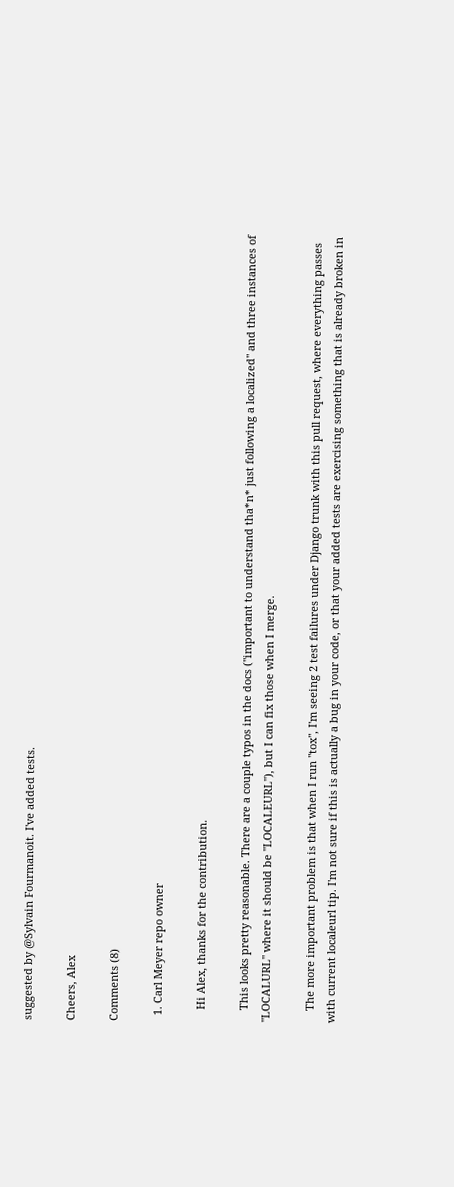suggested by @Sylvain Fourmanoit. I've added tests.

Cheers, Alex

Comments (8)

  1. Carl Meyer repo owner

    Hi Alex, thanks for the contribution.

    This looks pretty reasonable. There are a couple typos in the docs ("important to understand tha*n* just following a localized" and three instances of "LOCALURL" where it should be "LOCALEURL"), but I can fix those when I merge.

    The more important problem is that when I run "tox", I'm seeing 2 test failures under Django trunk with this pull request, where everything passes with current localeurl tip. I'm not sure if this is actually a bug in your code, or that your added tests are exercising something that is already broken in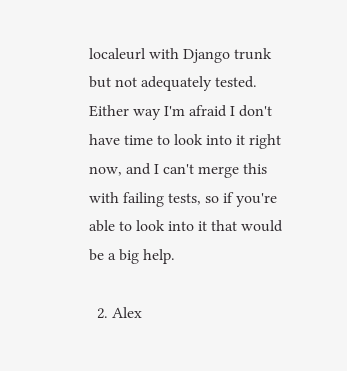localeurl with Django trunk but not adequately tested. Either way I'm afraid I don't have time to look into it right now, and I can't merge this with failing tests, so if you're able to look into it that would be a big help.

  2. Alex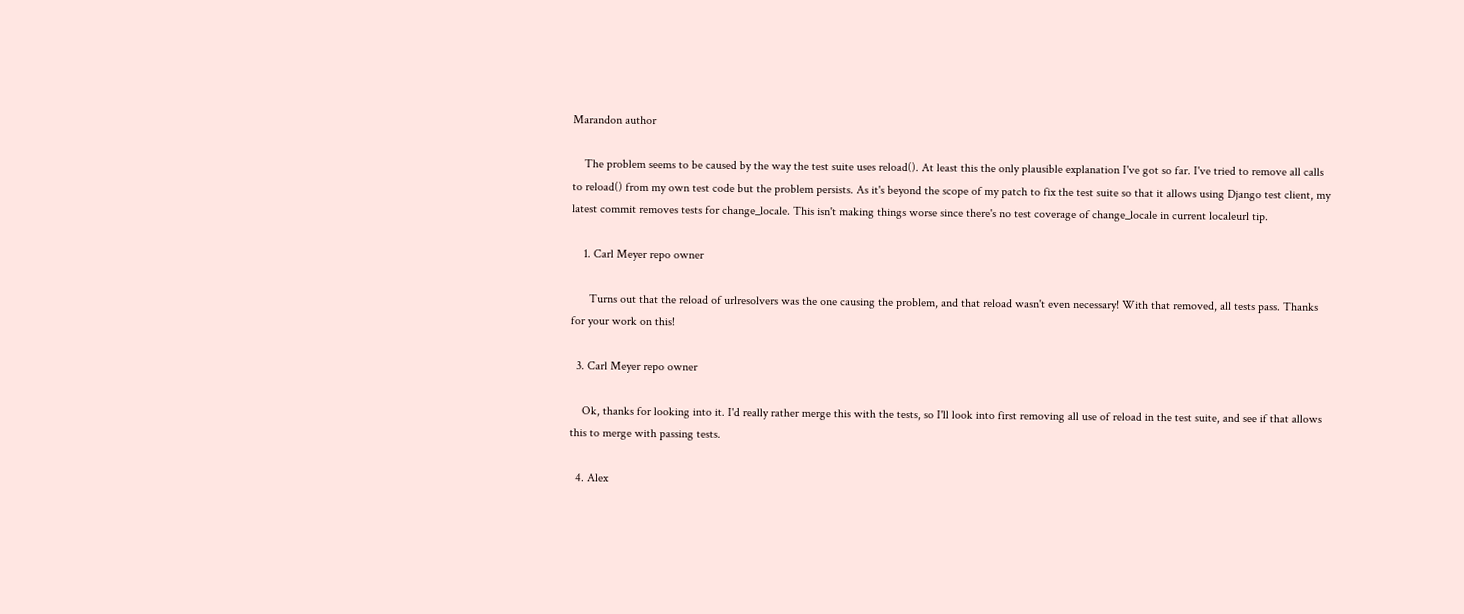Marandon author

    The problem seems to be caused by the way the test suite uses reload(). At least this the only plausible explanation I've got so far. I've tried to remove all calls to reload() from my own test code but the problem persists. As it's beyond the scope of my patch to fix the test suite so that it allows using Django test client, my latest commit removes tests for change_locale. This isn't making things worse since there's no test coverage of change_locale in current localeurl tip.

    1. Carl Meyer repo owner

      Turns out that the reload of urlresolvers was the one causing the problem, and that reload wasn't even necessary! With that removed, all tests pass. Thanks for your work on this!

  3. Carl Meyer repo owner

    Ok, thanks for looking into it. I'd really rather merge this with the tests, so I'll look into first removing all use of reload in the test suite, and see if that allows this to merge with passing tests.

  4. Alex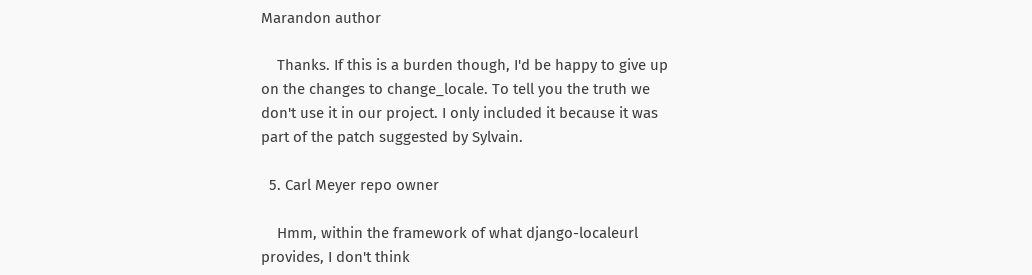Marandon author

    Thanks. If this is a burden though, I'd be happy to give up on the changes to change_locale. To tell you the truth we don't use it in our project. I only included it because it was part of the patch suggested by Sylvain.

  5. Carl Meyer repo owner

    Hmm, within the framework of what django-localeurl provides, I don't think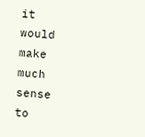it would make much sense to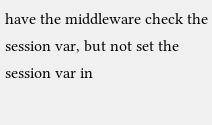have the middleware check the session var, but not set the session var in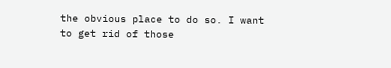the obvious place to do so. I want to get rid of those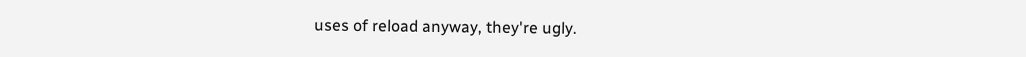uses of reload anyway, they're ugly.